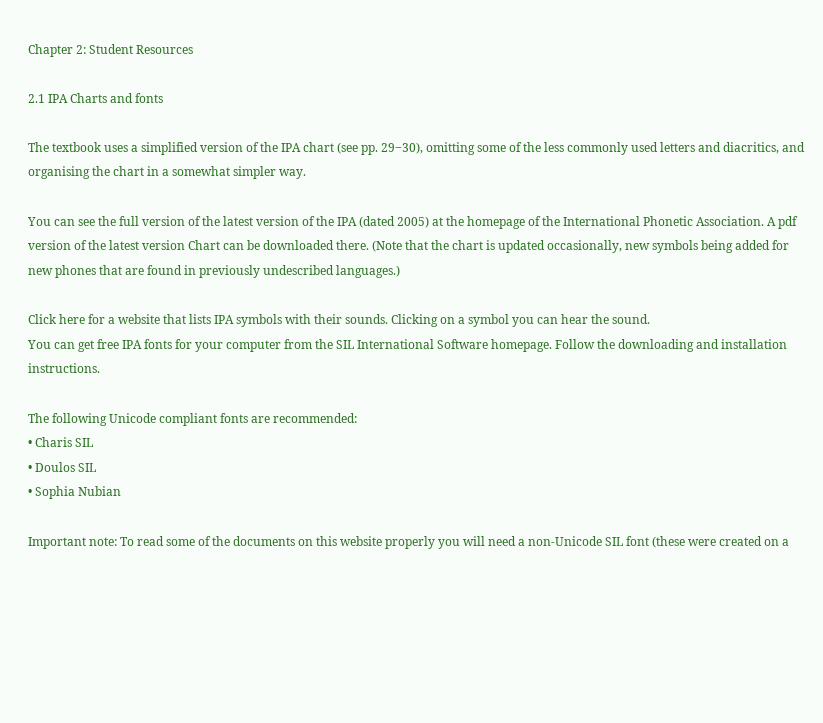Chapter 2: Student Resources

2.1 IPA Charts and fonts

The textbook uses a simplified version of the IPA chart (see pp. 29‒30), omitting some of the less commonly used letters and diacritics, and organising the chart in a somewhat simpler way.

You can see the full version of the latest version of the IPA (dated 2005) at the homepage of the International Phonetic Association. A pdf version of the latest version Chart can be downloaded there. (Note that the chart is updated occasionally, new symbols being added for new phones that are found in previously undescribed languages.)

Click here for a website that lists IPA symbols with their sounds. Clicking on a symbol you can hear the sound.
You can get free IPA fonts for your computer from the SIL International Software homepage. Follow the downloading and installation instructions.

The following Unicode compliant fonts are recommended:
• Charis SIL
• Doulos SIL
• Sophia Nubian

Important note: To read some of the documents on this website properly you will need a non-Unicode SIL font (these were created on a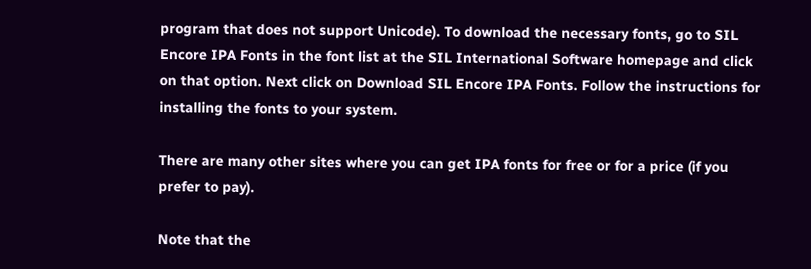program that does not support Unicode). To download the necessary fonts, go to SIL Encore IPA Fonts in the font list at the SIL International Software homepage and click on that option. Next click on Download SIL Encore IPA Fonts. Follow the instructions for installing the fonts to your system.

There are many other sites where you can get IPA fonts for free or for a price (if you prefer to pay).

Note that the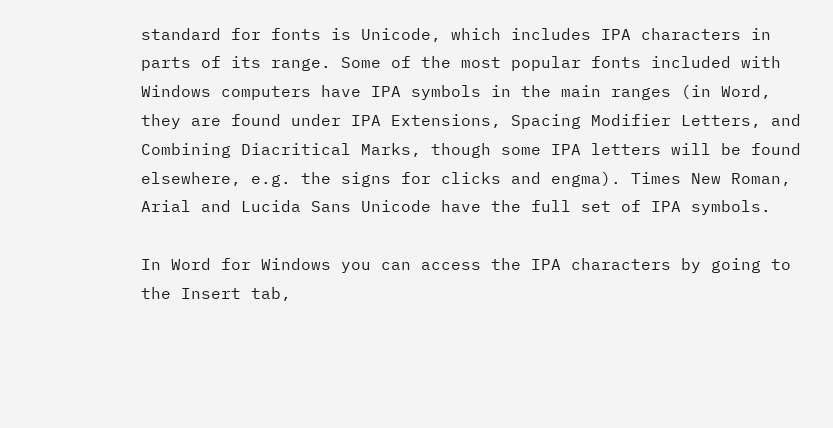standard for fonts is Unicode, which includes IPA characters in parts of its range. Some of the most popular fonts included with Windows computers have IPA symbols in the main ranges (in Word, they are found under IPA Extensions, Spacing Modifier Letters, and Combining Diacritical Marks, though some IPA letters will be found elsewhere, e.g. the signs for clicks and engma). Times New Roman, Arial and Lucida Sans Unicode have the full set of IPA symbols.

In Word for Windows you can access the IPA characters by going to the Insert tab,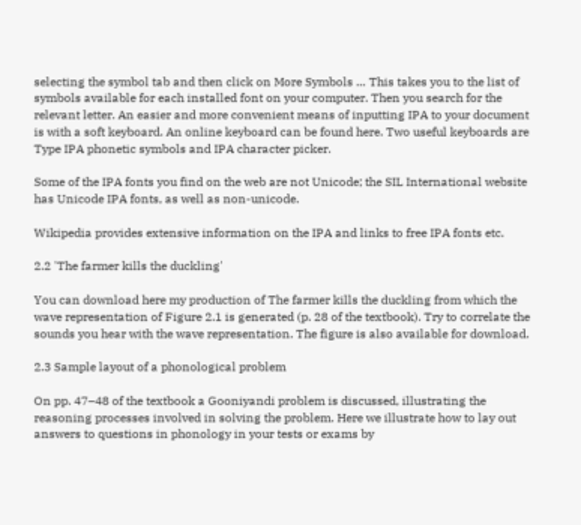selecting the symbol tab and then click on More Symbols … This takes you to the list of symbols available for each installed font on your computer. Then you search for the relevant letter. An easier and more convenient means of inputting IPA to your document is with a soft keyboard. An online keyboard can be found here. Two useful keyboards are Type IPA phonetic symbols and IPA character picker.

Some of the IPA fonts you find on the web are not Unicode; the SIL International website has Unicode IPA fonts, as well as non-unicode.

Wikipedia provides extensive information on the IPA and links to free IPA fonts etc.

2.2 'The farmer kills the duckling'

You can download here my production of The farmer kills the duckling from which the wave representation of Figure 2.1 is generated (p. 28 of the textbook). Try to correlate the sounds you hear with the wave representation. The figure is also available for download.

2.3 Sample layout of a phonological problem

On pp. 47–48 of the textbook a Gooniyandi problem is discussed, illustrating the reasoning processes involved in solving the problem. Here we illustrate how to lay out answers to questions in phonology in your tests or exams by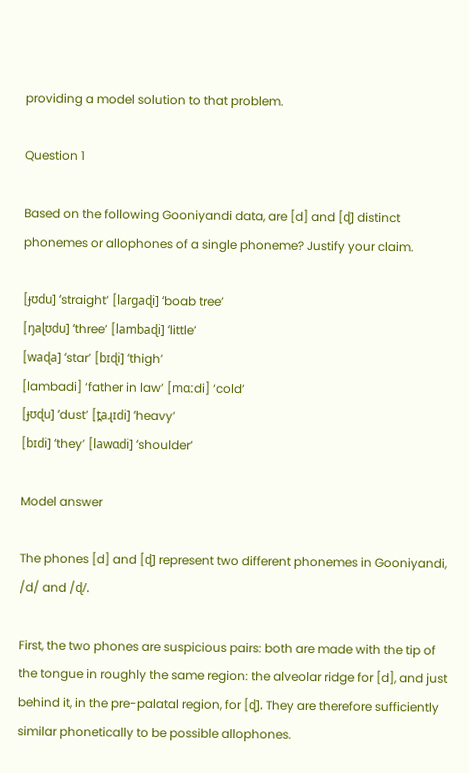providing a model solution to that problem.

Question 1

Based on the following Gooniyandi data, are [d] and [ɖ] distinct phonemes or allophones of a single phoneme? Justify your claim.

[ɟʊdu] ‘straight’ [laɾgaɖi] ‘boab tree’
[ŋaɭʊdu] ‘three’ [lambaɖi] ‘little’
[waɖa] ‘star’ [bɪɖi] ‘thigh’
[lambadi] ‘father in law’ [mɑːdi] ‘cold’
[ɟʊɖu] ‘dust’ [t̪aɻɪdi] ‘heavy’
[bɪdi] ‘they’ [lawɑdi] ‘shoulder’

Model answer

The phones [d] and [ɖ] represent two different phonemes in Gooniyandi, /d/ and /ɖ/.

First, the two phones are suspicious pairs: both are made with the tip of the tongue in roughly the same region: the alveolar ridge for [d], and just behind it, in the pre-palatal region, for [ɖ]. They are therefore sufficiently similar phonetically to be possible allophones.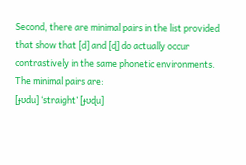Second, there are minimal pairs in the list provided that show that [d] and [ɖ] do actually occur contrastively in the same phonetic environments. The minimal pairs are:
[ɟʊdu] ‘straight’ [ɟʊɖu]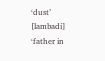‘dust’
[lambadi] ‘father in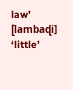law’ [lambaɖi] ‘little’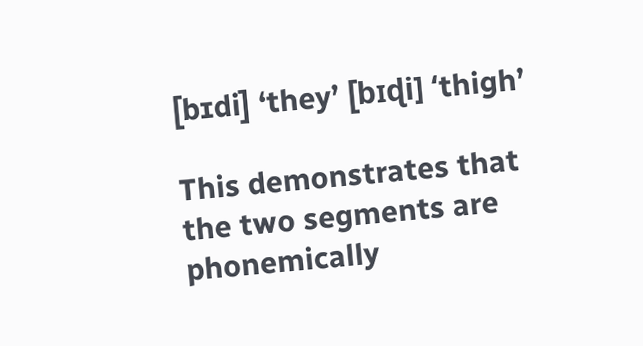[bɪdi] ‘they’ [bɪɖi] ‘thigh’

This demonstrates that the two segments are phonemically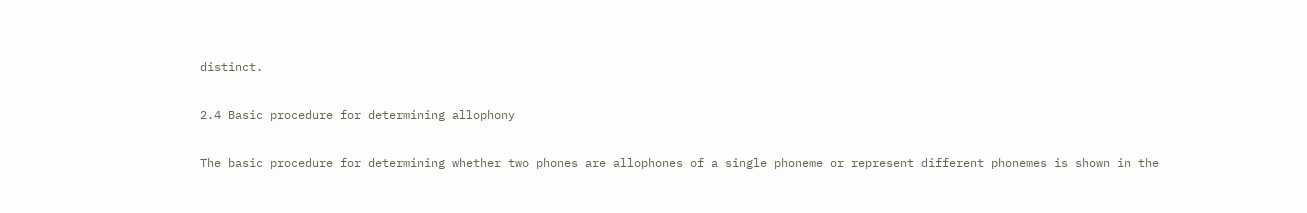distinct.

2.4 Basic procedure for determining allophony

The basic procedure for determining whether two phones are allophones of a single phoneme or represent different phonemes is shown in the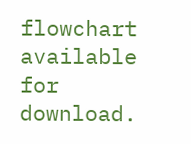flowchart available for download.